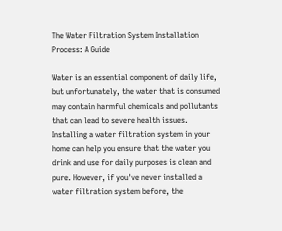The Water Filtration System Installation Process: A Guide

Water is an essential component of daily life, but unfortunately, the water that is consumed may contain harmful chemicals and pollutants that can lead to severe health issues. Installing a water filtration system in your home can help you ensure that the water you drink and use for daily purposes is clean and pure. However, if you've never installed a water filtration system before, the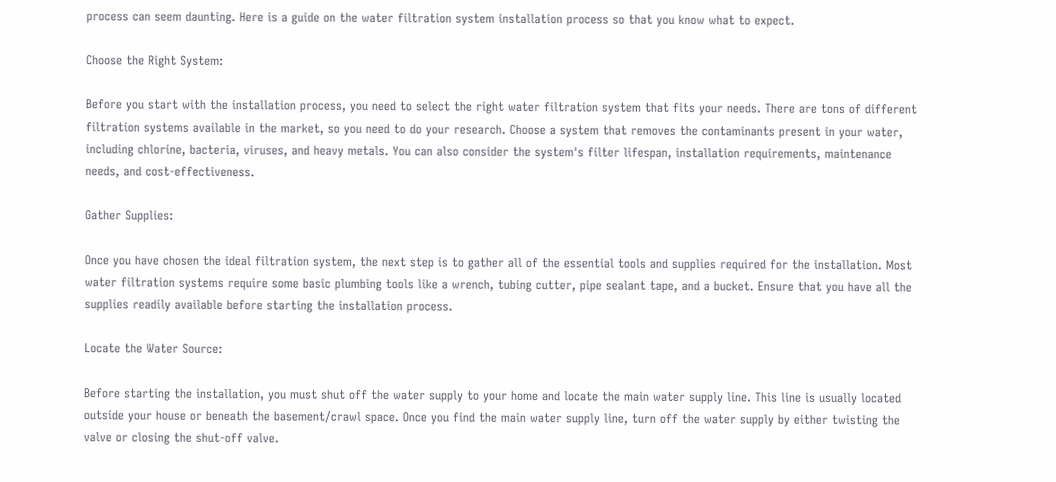process can seem daunting. Here is a guide on the water filtration system installation process so that you know what to expect.

Choose the Right System:

Before you start with the installation process, you need to select the right water filtration system that fits your needs. There are tons of different filtration systems available in the market, so you need to do your research. Choose a system that removes the contaminants present in your water, including chlorine, bacteria, viruses, and heavy metals. You can also consider the system's filter lifespan, installation requirements, maintenance needs, and cost-effectiveness.

Gather Supplies:

Once you have chosen the ideal filtration system, the next step is to gather all of the essential tools and supplies required for the installation. Most water filtration systems require some basic plumbing tools like a wrench, tubing cutter, pipe sealant tape, and a bucket. Ensure that you have all the supplies readily available before starting the installation process.

Locate the Water Source:

Before starting the installation, you must shut off the water supply to your home and locate the main water supply line. This line is usually located outside your house or beneath the basement/crawl space. Once you find the main water supply line, turn off the water supply by either twisting the valve or closing the shut-off valve.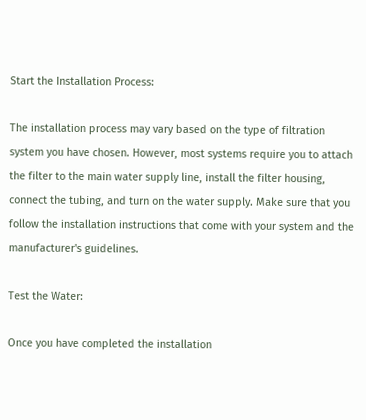Start the Installation Process:

The installation process may vary based on the type of filtration system you have chosen. However, most systems require you to attach the filter to the main water supply line, install the filter housing, connect the tubing, and turn on the water supply. Make sure that you follow the installation instructions that come with your system and the manufacturer's guidelines.

Test the Water:

Once you have completed the installation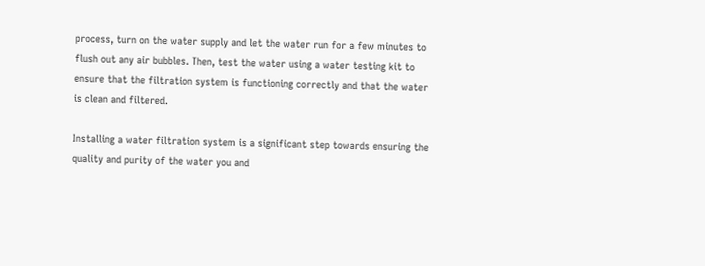process, turn on the water supply and let the water run for a few minutes to flush out any air bubbles. Then, test the water using a water testing kit to ensure that the filtration system is functioning correctly and that the water is clean and filtered.

Installing a water filtration system is a significant step towards ensuring the quality and purity of the water you and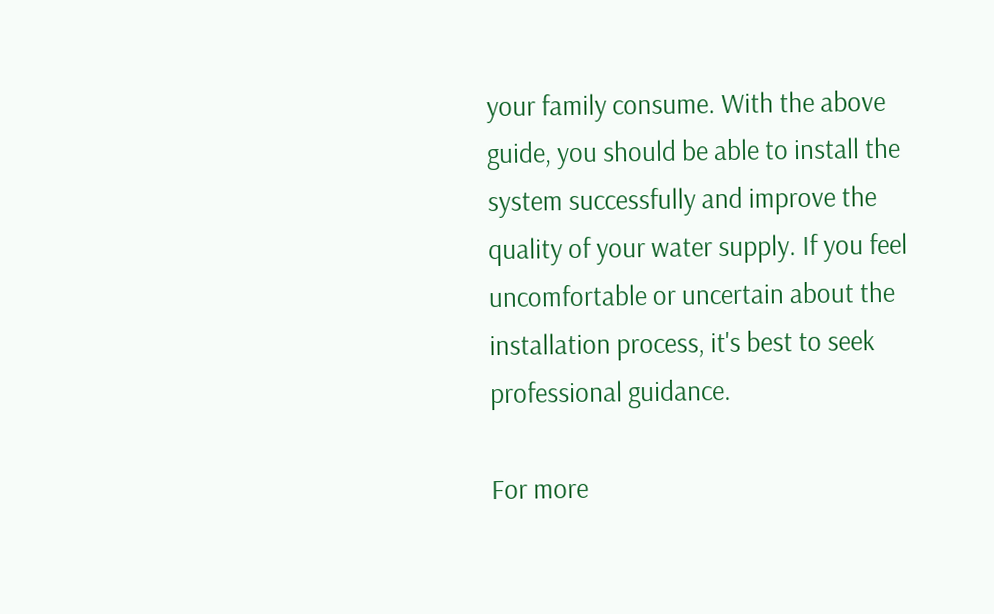your family consume. With the above guide, you should be able to install the system successfully and improve the quality of your water supply. If you feel uncomfortable or uncertain about the installation process, it's best to seek professional guidance.

For more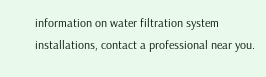information on water filtration system installations, contact a professional near you.